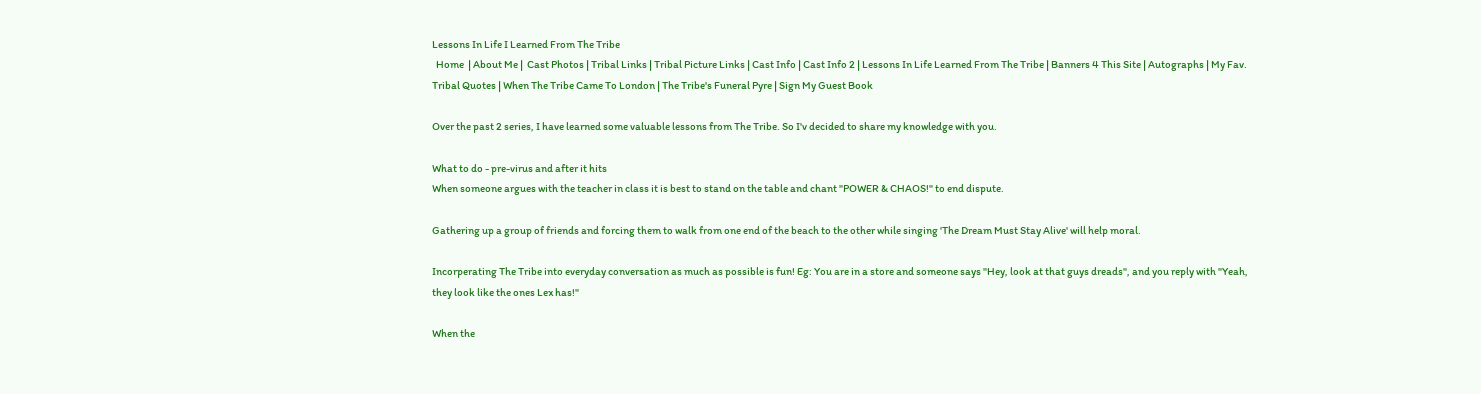Lessons In Life I Learned From The Tribe
  Home  | About Me |  Cast Photos | Tribal Links | Tribal Picture Links | Cast Info | Cast Info 2 | Lessons In Life Learned From The Tribe | Banners 4 This Site | Autographs | My Fav. Tribal Quotes | When The Tribe Came To London | The Tribe's Funeral Pyre | Sign My Guest Book

Over the past 2 series, I have learned some valuable lessons from The Tribe. So I'v decided to share my knowledge with you.

What to do - pre-virus and after it hits
When someone argues with the teacher in class it is best to stand on the table and chant "POWER & CHAOS!" to end dispute.

Gathering up a group of friends and forcing them to walk from one end of the beach to the other while singing 'The Dream Must Stay Alive' will help moral.

Incorperating The Tribe into everyday conversation as much as possible is fun! Eg: You are in a store and someone says "Hey, look at that guys dreads", and you reply with "Yeah, they look like the ones Lex has!"

When the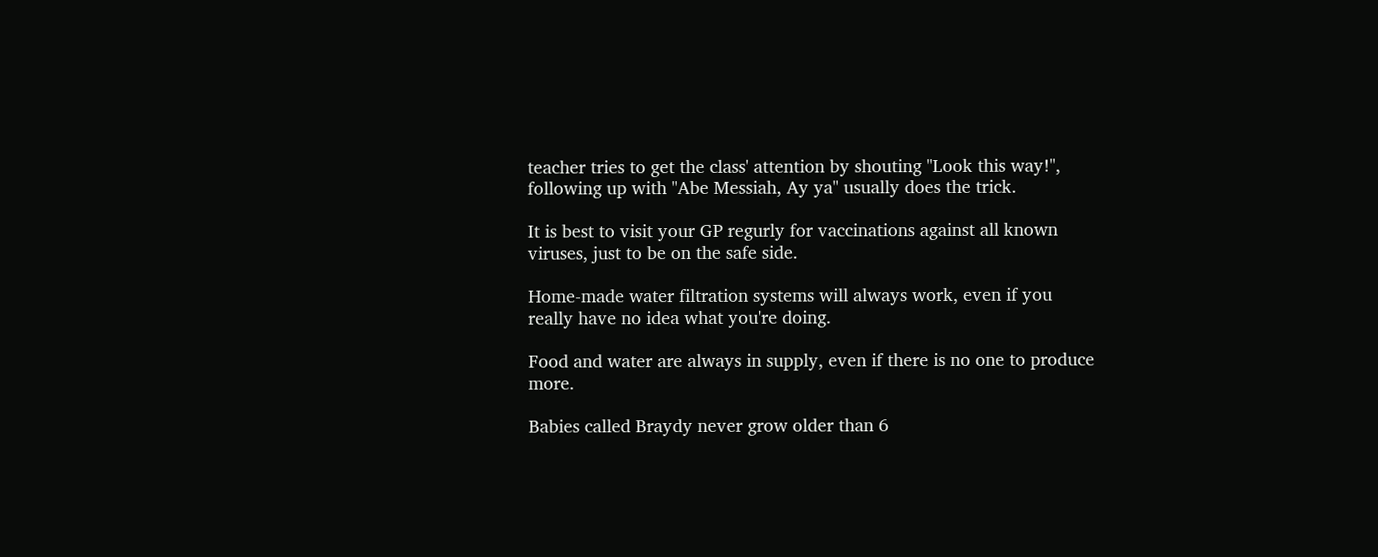teacher tries to get the class' attention by shouting "Look this way!", following up with "Abe Messiah, Ay ya" usually does the trick.

It is best to visit your GP regurly for vaccinations against all known viruses, just to be on the safe side.

Home-made water filtration systems will always work, even if you really have no idea what you're doing.

Food and water are always in supply, even if there is no one to produce more.

Babies called Braydy never grow older than 6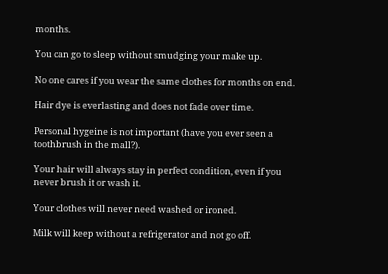months.

You can go to sleep without smudging your make up.

No one cares if you wear the same clothes for months on end.

Hair dye is everlasting and does not fade over time.

Personal hygeine is not important (have you ever seen a toothbrush in the mall?).

Your hair will always stay in perfect condition, even if you never brush it or wash it.

Your clothes will never need washed or ironed.

Milk will keep without a refrigerator and not go off.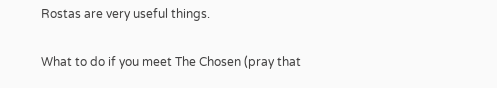Rostas are very useful things.

What to do if you meet The Chosen (pray that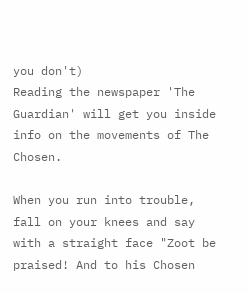you don't)
Reading the newspaper 'The Guardian' will get you inside info on the movements of The Chosen.

When you run into trouble, fall on your knees and say with a straight face "Zoot be praised! And to his Chosen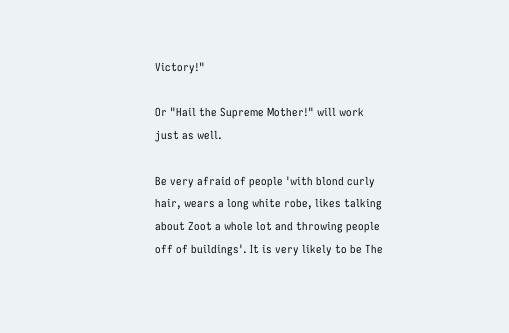Victory!"

Or "Hail the Supreme Mother!" will work just as well.

Be very afraid of people 'with blond curly hair, wears a long white robe, likes talking about Zoot a whole lot and throwing people off of buildings'. It is very likely to be The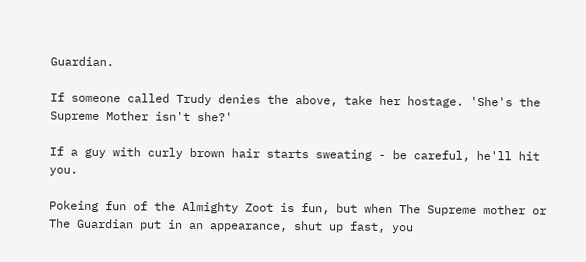Guardian.

If someone called Trudy denies the above, take her hostage. 'She's the Supreme Mother isn't she?'

If a guy with curly brown hair starts sweating - be careful, he'll hit you.

Pokeing fun of the Almighty Zoot is fun, but when The Supreme mother or The Guardian put in an appearance, shut up fast, you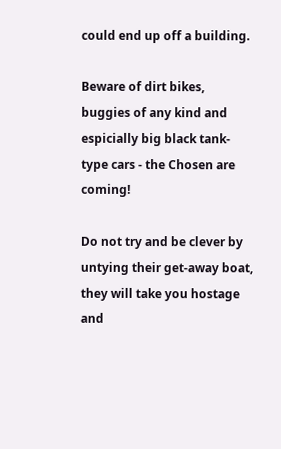could end up off a building.

Beware of dirt bikes, buggies of any kind and espicially big black tank-type cars - the Chosen are coming!

Do not try and be clever by untying their get-away boat, they will take you hostage and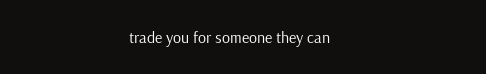trade you for someone they can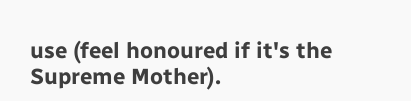use (feel honoured if it's the Supreme Mother).